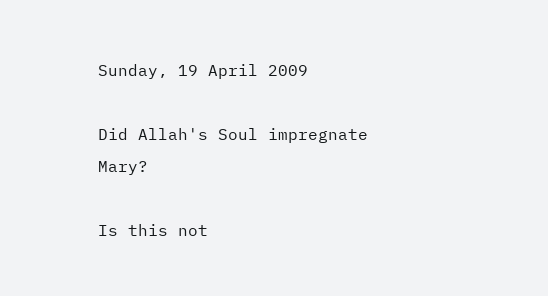Sunday, 19 April 2009

Did Allah's Soul impregnate Mary?

Is this not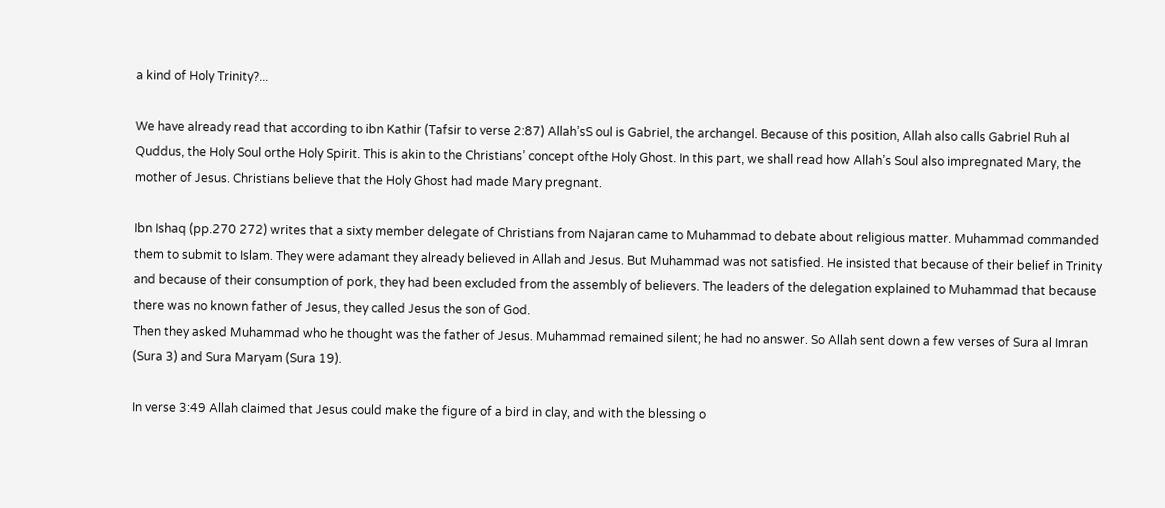a kind of Holy Trinity?...

We have already read that according to ibn Kathir (Tafsir to verse 2:87) Allah’sS oul is Gabriel, the archangel. Because of this position, Allah also calls Gabriel Ruh al Quddus, the Holy Soul orthe Holy Spirit. This is akin to the Christians’ concept ofthe Holy Ghost. In this part, we shall read how Allah’s Soul also impregnated Mary, the mother of Jesus. Christians believe that the Holy Ghost had made Mary pregnant.

Ibn Ishaq (pp.270 272) writes that a sixty member delegate of Christians from Najaran came to Muhammad to debate about religious matter. Muhammad commanded them to submit to Islam. They were adamant they already believed in Allah and Jesus. But Muhammad was not satisfied. He insisted that because of their belief in Trinity and because of their consumption of pork, they had been excluded from the assembly of believers. The leaders of the delegation explained to Muhammad that because there was no known father of Jesus, they called Jesus the son of God.
Then they asked Muhammad who he thought was the father of Jesus. Muhammad remained silent; he had no answer. So Allah sent down a few verses of Sura al Imran (Sura 3) and Sura Maryam (Sura 19).

In verse 3:49 Allah claimed that Jesus could make the figure of a bird in clay, and with the blessing o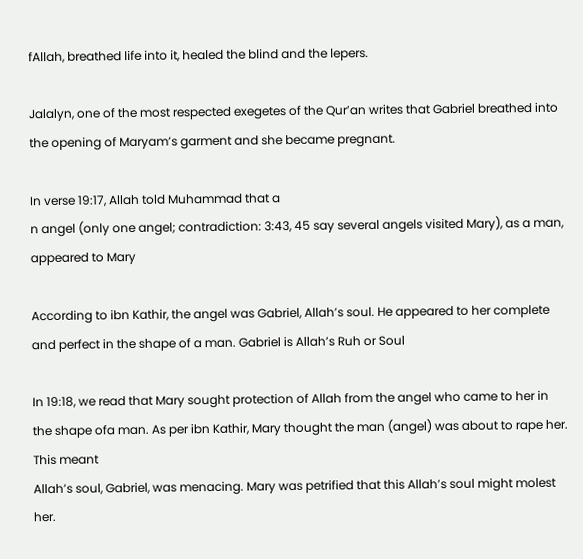fAllah, breathed life into it, healed the blind and the lepers.

Jalalyn, one of the most respected exegetes of the Qur’an writes that Gabriel breathed into the opening of Maryam’s garment and she became pregnant.

In verse 19:17, Allah told Muhammad that a
n angel (only one angel; contradiction: 3:43, 45 say several angels visited Mary), as a man, appeared to Mary

According to ibn Kathir, the angel was Gabriel, Allah’s soul. He appeared to her complete and perfect in the shape of a man. Gabriel is Allah’s Ruh or Soul

In 19:18, we read that Mary sought protection of Allah from the angel who came to her in the shape ofa man. As per ibn Kathir, Mary thought the man (angel) was about to rape her. This meant
Allah’s soul, Gabriel, was menacing. Mary was petrified that this Allah’s soul might molest her.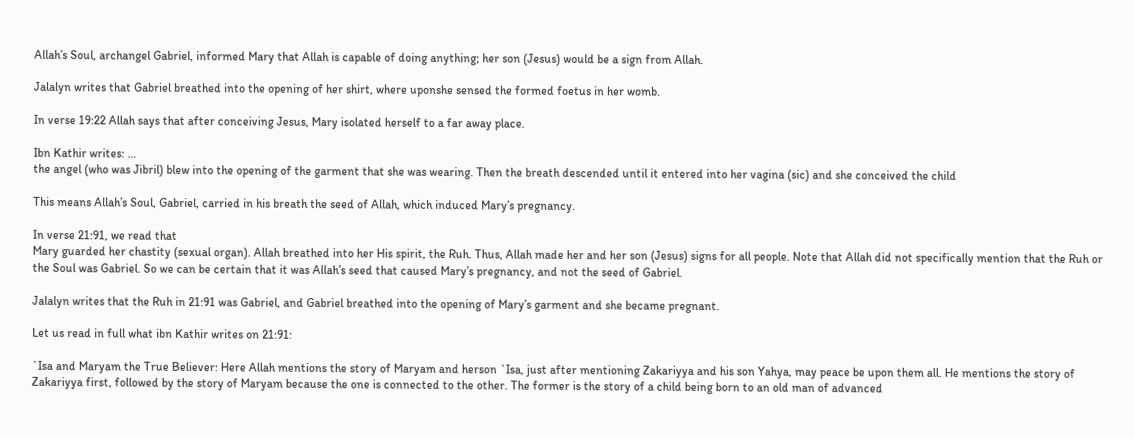Allah’s Soul, archangel Gabriel, informed Mary that Allah is capable of doing anything; her son (Jesus) would be a sign from Allah.

Jalalyn writes that Gabriel breathed into the opening of her shirt, where uponshe sensed the formed foetus in her womb.

In verse 19:22 Allah says that after conceiving Jesus, Mary isolated herself to a far away place.

Ibn Kathir writes: …
the angel (who was Jibril) blew into the opening of the garment that she was wearing. Then the breath descended until it entered into her vagina (sic) and she conceived the child

This means Allah’s Soul, Gabriel, carried in his breath the seed of Allah, which induced Mary’s pregnancy.

In verse 21:91, we read that
Mary guarded her chastity (sexual organ). Allah breathed into her His spirit, the Ruh. Thus, Allah made her and her son (Jesus) signs for all people. Note that Allah did not specifically mention that the Ruh or the Soul was Gabriel. So we can be certain that it was Allah’s seed that caused Mary’s pregnancy, and not the seed of Gabriel.

Jalalyn writes that the Ruh in 21:91 was Gabriel, and Gabriel breathed into the opening of Mary’s garment and she became pregnant.

Let us read in full what ibn Kathir writes on 21:91:

`Isa and Maryam the True Believer: Here Allah mentions the story of Maryam and herson `Isa, just after mentioning Zakariyya and his son Yahya, may peace be upon them all. He mentions the story of Zakariyya first, followed by the story of Maryam because the one is connected to the other. The former is the story of a child being born to an old man of advanced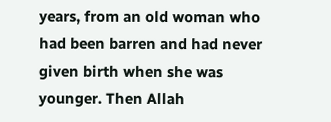years, from an old woman who had been barren and had never given birth when she was younger. Then Allah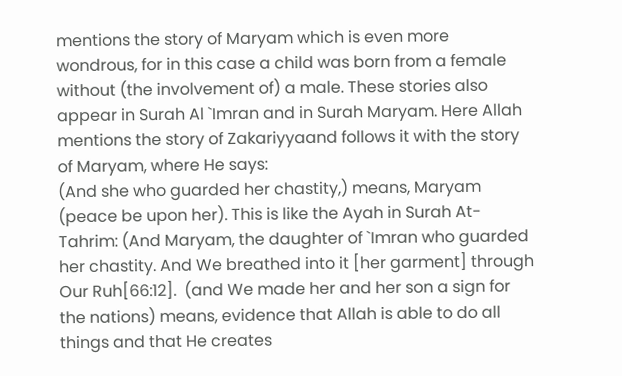mentions the story of Maryam which is even more wondrous, for in this case a child was born from a female without (the involvement of) a male. These stories also appear in Surah Al `Imran and in Surah Maryam. Here Allah mentions the story of Zakariyyaand follows it with the story of Maryam, where He says:
(And she who guarded her chastity,) means, Maryam (peace be upon her). This is like the Ayah in Surah At-Tahrim: (And Maryam, the daughter of `Imran who guarded her chastity. And We breathed into it [her garment] through Our Ruh[66:12].  (and We made her and her son a sign for the nations) means, evidence that Allah is able to do all things and that He creates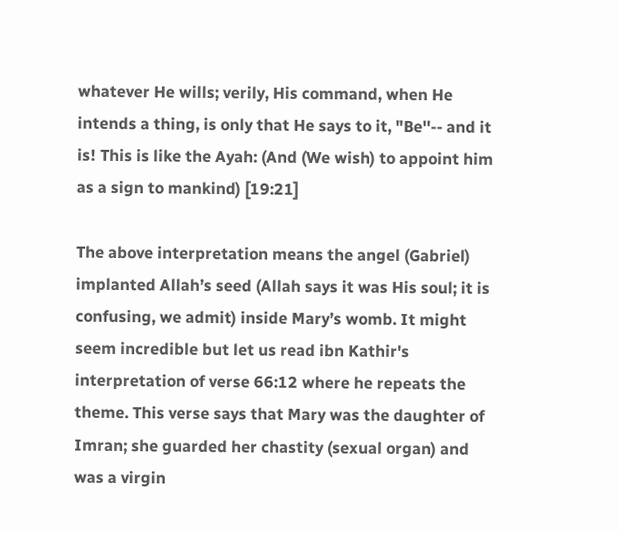whatever He wills; verily, His command, when He intends a thing, is only that He says to it, "Be''-- and it is! This is like the Ayah: (And (We wish) to appoint him as a sign to mankind) [19:21]

The above interpretation means the angel (Gabriel) implanted Allah’s seed (Allah says it was His soul; it is confusing, we admit) inside Mary’s womb. It might seem incredible but let us read ibn Kathir's interpretation of verse 66:12 where he repeats the theme. This verse says that Mary was the daughter of Imran; she guarded her chastity (sexual organ) and was a virgin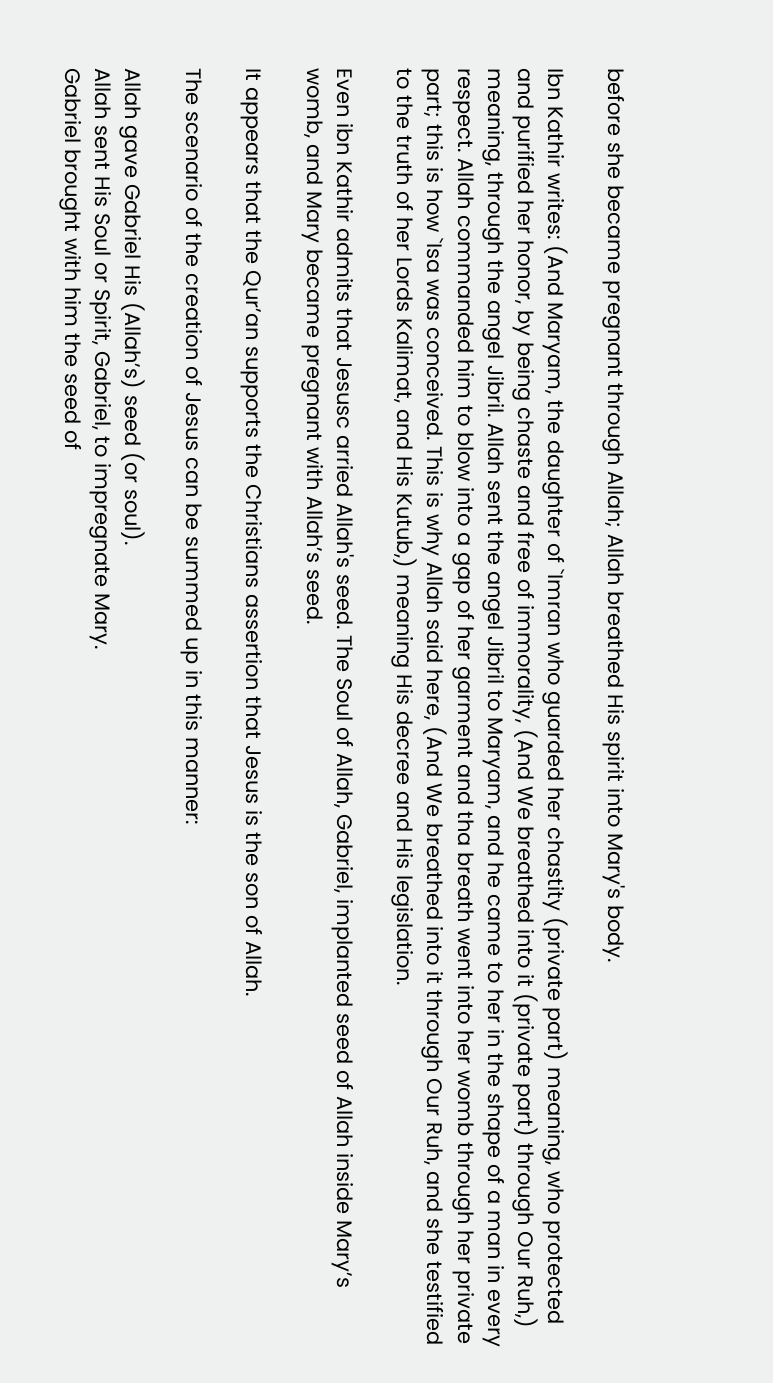before she became pregnant through Allah; Allah breathed His spirit into Mary's body.

Ibn Kathir writes: (And Maryam, the daughter of `Imran who guarded her chastity (private part) meaning, who protected and purified her honor, by being chaste and free of immorality, (And We breathed into it (private part) through Our Ruh,) meaning, through the angel Jibril. Allah sent the angel Jibril to Maryam, and he came to her in the shape of a man in every respect. Allah commanded him to blow into a gap of her garment and tha breath went into her womb through her private part; this is how `Isa was conceived. This is why Allah said here, (And We breathed into it through Our Ruh, and she testified to the truth of her Lords Kalimat, and His Kutub,) meaning His decree and His legislation.

Even ibn Kathir admits that Jesusc arried Allah's seed. The Soul of Allah, Gabriel, implanted seed of Allah inside Mary’s womb, and Mary became pregnant with Allah’s seed.

It appears that the Qur’an supports the Christians assertion that Jesus is the son of Allah.

The scenario of the creation of Jesus can be summed up in this manner:

Allah gave Gabriel His (Allah’s) seed (or soul).
Allah sent His Soul or Spirit, Gabriel, to impregnate Mary.
Gabriel brought with him the seed of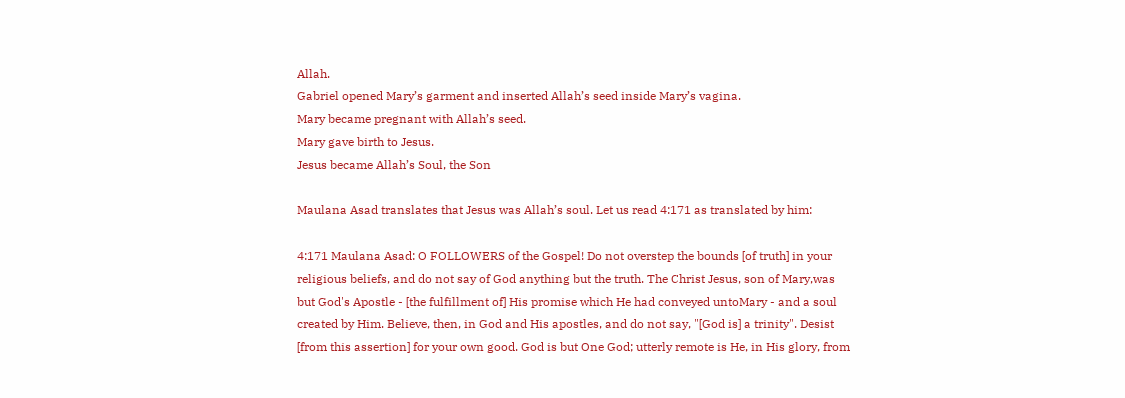Allah.
Gabriel opened Mary’s garment and inserted Allah’s seed inside Mary’s vagina.
Mary became pregnant with Allah’s seed.
Mary gave birth to Jesus.
Jesus became Allah’s Soul, the Son

Maulana Asad translates that Jesus was Allah’s soul. Let us read 4:171 as translated by him:

4:171 Maulana Asad: O FOLLOWERS of the Gospel! Do not overstep the bounds [of truth] in your religious beliefs, and do not say of God anything but the truth. The Christ Jesus, son of Mary,was but God's Apostle - [the fulfillment of] His promise which He had conveyed untoMary - and a soul created by Him. Believe, then, in God and His apostles, and do not say, "[God is] a trinity". Desist [from this assertion] for your own good. God is but One God; utterly remote is He, in His glory, from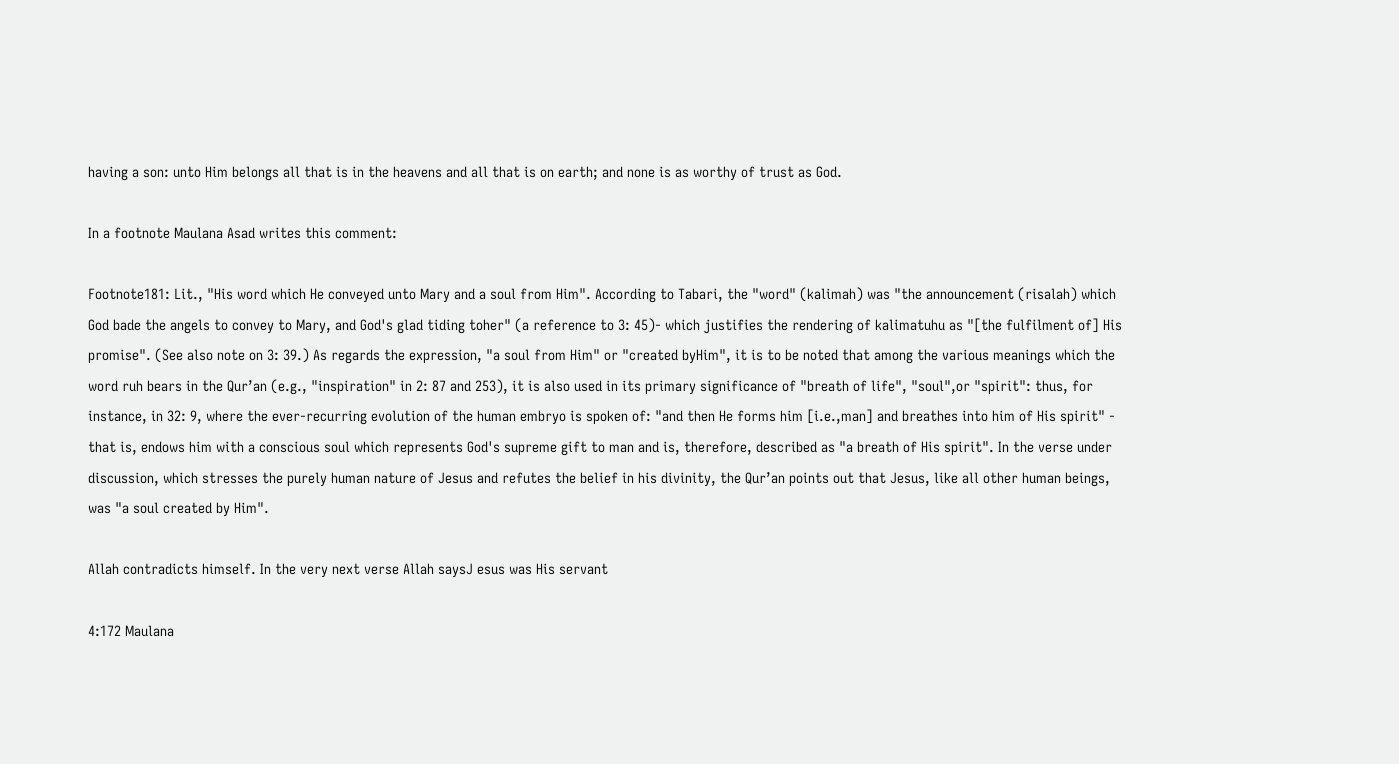having a son: unto Him belongs all that is in the heavens and all that is on earth; and none is as worthy of trust as God.

In a footnote Maulana Asad writes this comment:

Footnote181: Lit., "His word which He conveyed unto Mary and a soul from Him". According to Tabari, the "word" (kalimah) was "the announcement (risalah) which God bade the angels to convey to Mary, and God's glad tiding toher" (a reference to 3: 45)- which justifies the rendering of kalimatuhu as "[the fulfilment of] His promise". (See also note on 3: 39.) As regards the expression, "a soul from Him" or "created byHim", it is to be noted that among the various meanings which the word ruh bears in the Qur’an (e.g., "inspiration" in 2: 87 and 253), it is also used in its primary significance of "breath of life", "soul",or "spirit": thus, for instance, in 32: 9, where the ever-recurring evolution of the human embryo is spoken of: "and then He forms him [i.e.,man] and breathes into him of His spirit" - that is, endows him with a conscious soul which represents God's supreme gift to man and is, therefore, described as "a breath of His spirit". In the verse under discussion, which stresses the purely human nature of Jesus and refutes the belief in his divinity, the Qur’an points out that Jesus, like all other human beings, was "a soul created by Him".

Allah contradicts himself. In the very next verse Allah saysJ esus was His servant

4:172 Maulana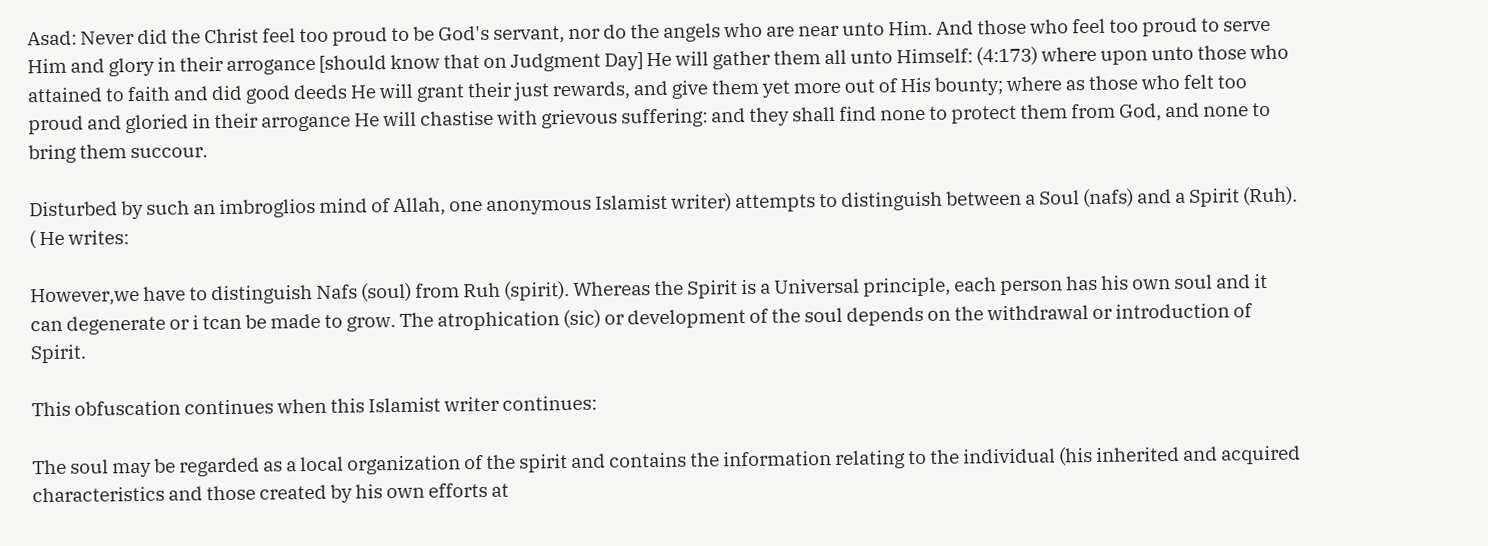Asad: Never did the Christ feel too proud to be God's servant, nor do the angels who are near unto Him. And those who feel too proud to serve Him and glory in their arrogance [should know that on Judgment Day] He will gather them all unto Himself: (4:173) where upon unto those who attained to faith and did good deeds He will grant their just rewards, and give them yet more out of His bounty; where as those who felt too proud and gloried in their arrogance He will chastise with grievous suffering: and they shall find none to protect them from God, and none to bring them succour.

Disturbed by such an imbroglios mind of Allah, one anonymous Islamist writer) attempts to distinguish between a Soul (nafs) and a Spirit (Ruh). ( He writes:

However,we have to distinguish Nafs (soul) from Ruh (spirit). Whereas the Spirit is a Universal principle, each person has his own soul and it can degenerate or i tcan be made to grow. The atrophication (sic) or development of the soul depends on the withdrawal or introduction of Spirit.

This obfuscation continues when this Islamist writer continues:

The soul may be regarded as a local organization of the spirit and contains the information relating to the individual (his inherited and acquired characteristics and those created by his own efforts at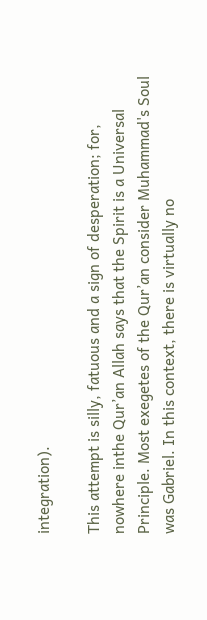integration).

This attempt is silly, fatuous and a sign of desperation; for,
nowhere inthe Qur’an Allah says that the Spirit is a Universal Principle. Most exegetes of the Qur’an consider Muhammad's Soul was Gabriel. In this context, there is virtually no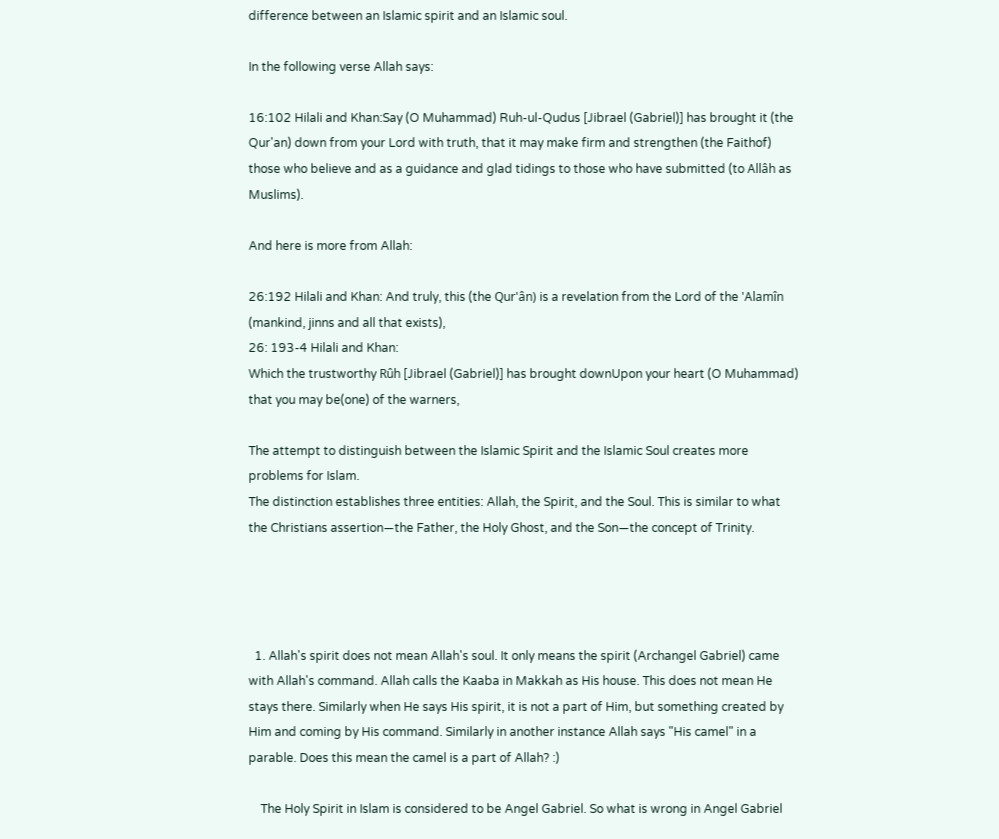difference between an Islamic spirit and an Islamic soul.

In the following verse Allah says:

16:102 Hilali and Khan:Say (O Muhammad) Ruh-ul-Qudus [Jibrael (Gabriel)] has brought it (the Qur'an) down from your Lord with truth, that it may make firm and strengthen (the Faithof) those who believe and as a guidance and glad tidings to those who have submitted (to Allâh as Muslims).

And here is more from Allah:

26:192 Hilali and Khan: And truly, this (the Qur'ân) is a revelation from the Lord of the 'Alamîn (mankind, jinns and all that exists),
26: 193-4 Hilali and Khan:
Which the trustworthy Rûh [Jibrael (Gabriel)] has brought downUpon your heart (O Muhammad) that you may be(one) of the warners,

The attempt to distinguish between the Islamic Spirit and the Islamic Soul creates more problems for Islam.
The distinction establishes three entities: Allah, the Spirit, and the Soul. This is similar to what the Christians assertion—the Father, the Holy Ghost, and the Son—the concept of Trinity.




  1. Allah's spirit does not mean Allah's soul. It only means the spirit (Archangel Gabriel) came with Allah's command. Allah calls the Kaaba in Makkah as His house. This does not mean He stays there. Similarly when He says His spirit, it is not a part of Him, but something created by Him and coming by His command. Similarly in another instance Allah says "His camel" in a parable. Does this mean the camel is a part of Allah? :)

    The Holy Spirit in Islam is considered to be Angel Gabriel. So what is wrong in Angel Gabriel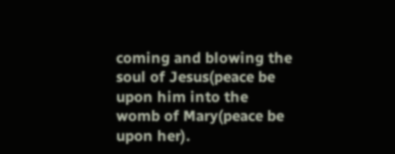coming and blowing the soul of Jesus(peace be upon him into the womb of Mary(peace be upon her).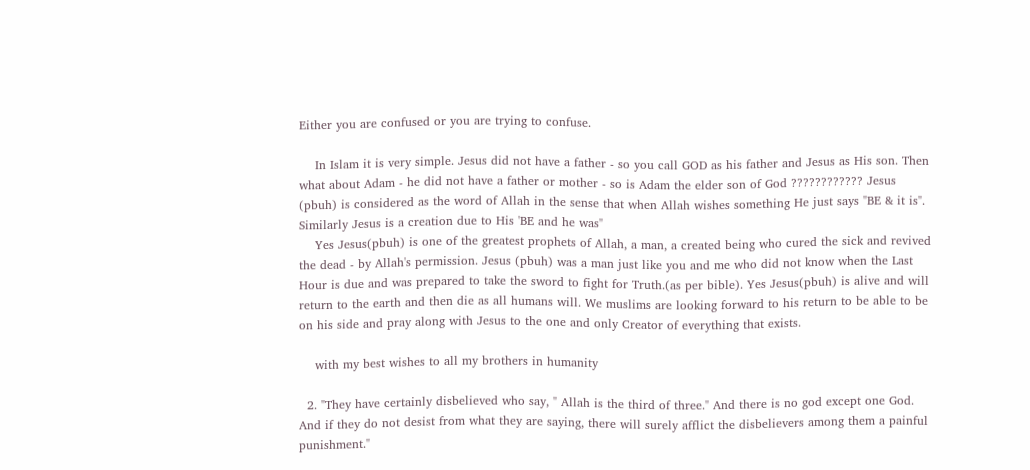Either you are confused or you are trying to confuse.

    In Islam it is very simple. Jesus did not have a father - so you call GOD as his father and Jesus as His son. Then what about Adam - he did not have a father or mother - so is Adam the elder son of God ???????????? Jesus (pbuh) is considered as the word of Allah in the sense that when Allah wishes something He just says "BE & it is". Similarly Jesus is a creation due to His 'BE and he was"
    Yes Jesus(pbuh) is one of the greatest prophets of Allah, a man, a created being who cured the sick and revived the dead - by Allah's permission. Jesus (pbuh) was a man just like you and me who did not know when the Last Hour is due and was prepared to take the sword to fight for Truth.(as per bible). Yes Jesus(pbuh) is alive and will return to the earth and then die as all humans will. We muslims are looking forward to his return to be able to be on his side and pray along with Jesus to the one and only Creator of everything that exists.

    with my best wishes to all my brothers in humanity

  2. "They have certainly disbelieved who say, " Allah is the third of three." And there is no god except one God. And if they do not desist from what they are saying, there will surely afflict the disbelievers among them a painful punishment."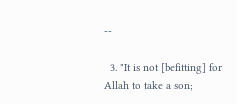--

  3. "It is not [befitting] for Allah to take a son;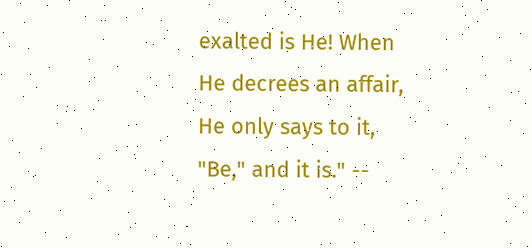exalted is He! When He decrees an affair, He only says to it, "Be," and it is." --